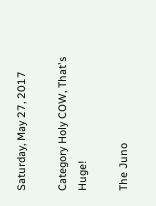Saturday, May 27, 2017

Category Holy COW, That's Huge!

The Juno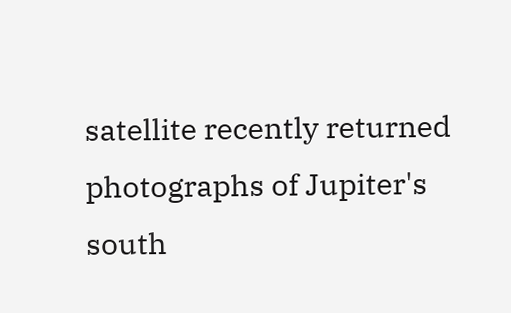satellite recently returned photographs of Jupiter's south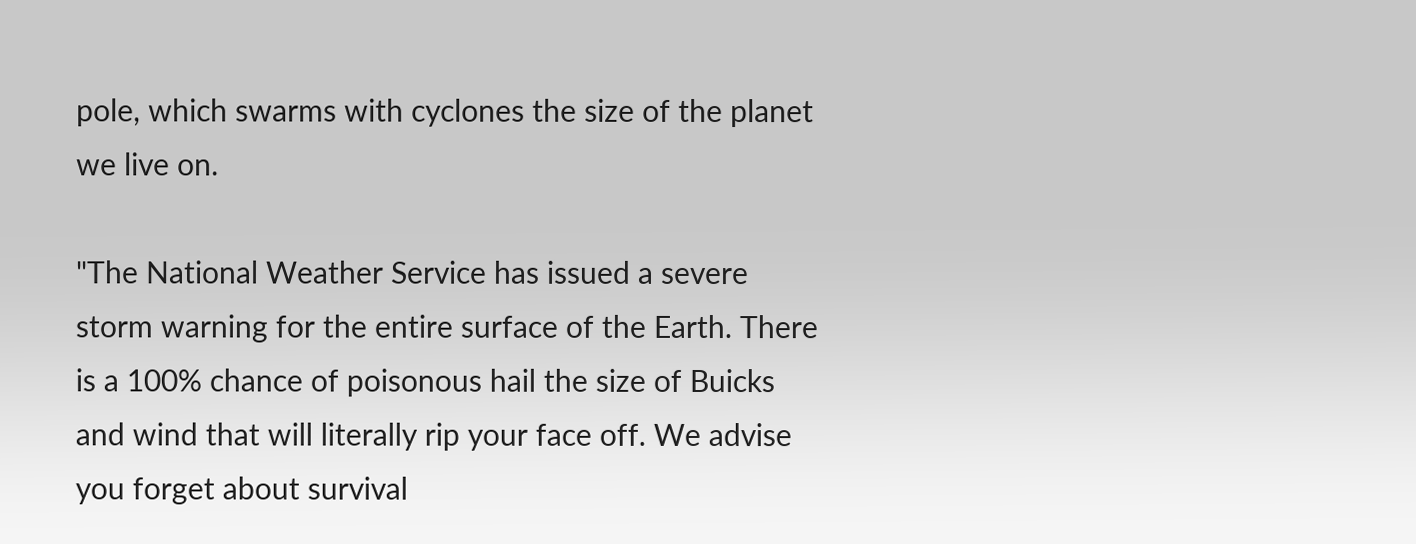pole, which swarms with cyclones the size of the planet we live on.

"The National Weather Service has issued a severe storm warning for the entire surface of the Earth. There is a 100% chance of poisonous hail the size of Buicks and wind that will literally rip your face off. We advise you forget about survival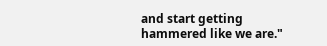and start getting hammered like we are."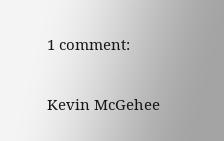1 comment:

Kevin McGehee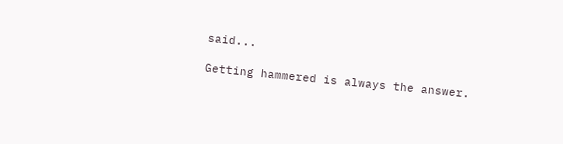said...

Getting hammered is always the answer.